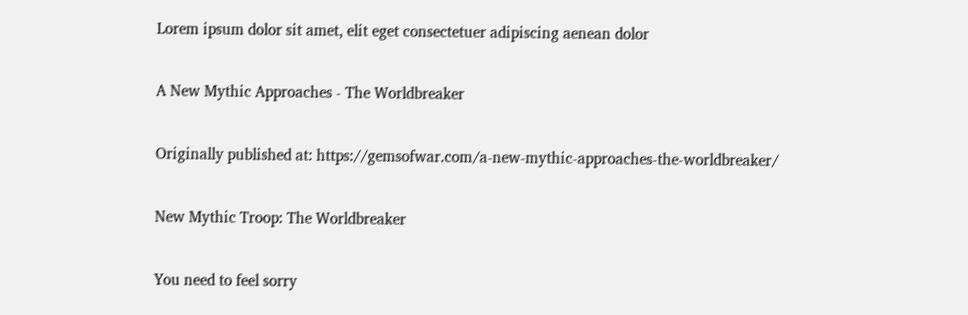Lorem ipsum dolor sit amet, elit eget consectetuer adipiscing aenean dolor

A New Mythic Approaches - The Worldbreaker

Originally published at: https://gemsofwar.com/a-new-mythic-approaches-the-worldbreaker/

New Mythic Troop: The Worldbreaker

You need to feel sorry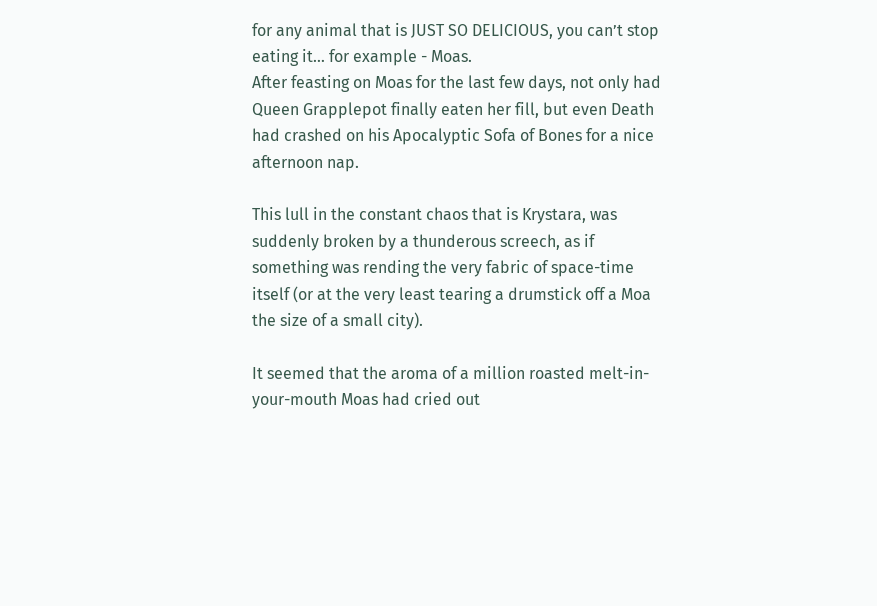for any animal that is JUST SO DELICIOUS, you can’t stop eating it… for example - Moas.
After feasting on Moas for the last few days, not only had Queen Grapplepot finally eaten her fill, but even Death had crashed on his Apocalyptic Sofa of Bones for a nice afternoon nap.

This lull in the constant chaos that is Krystara, was suddenly broken by a thunderous screech, as if something was rending the very fabric of space-time itself (or at the very least tearing a drumstick off a Moa the size of a small city).

It seemed that the aroma of a million roasted melt-in-your-mouth Moas had cried out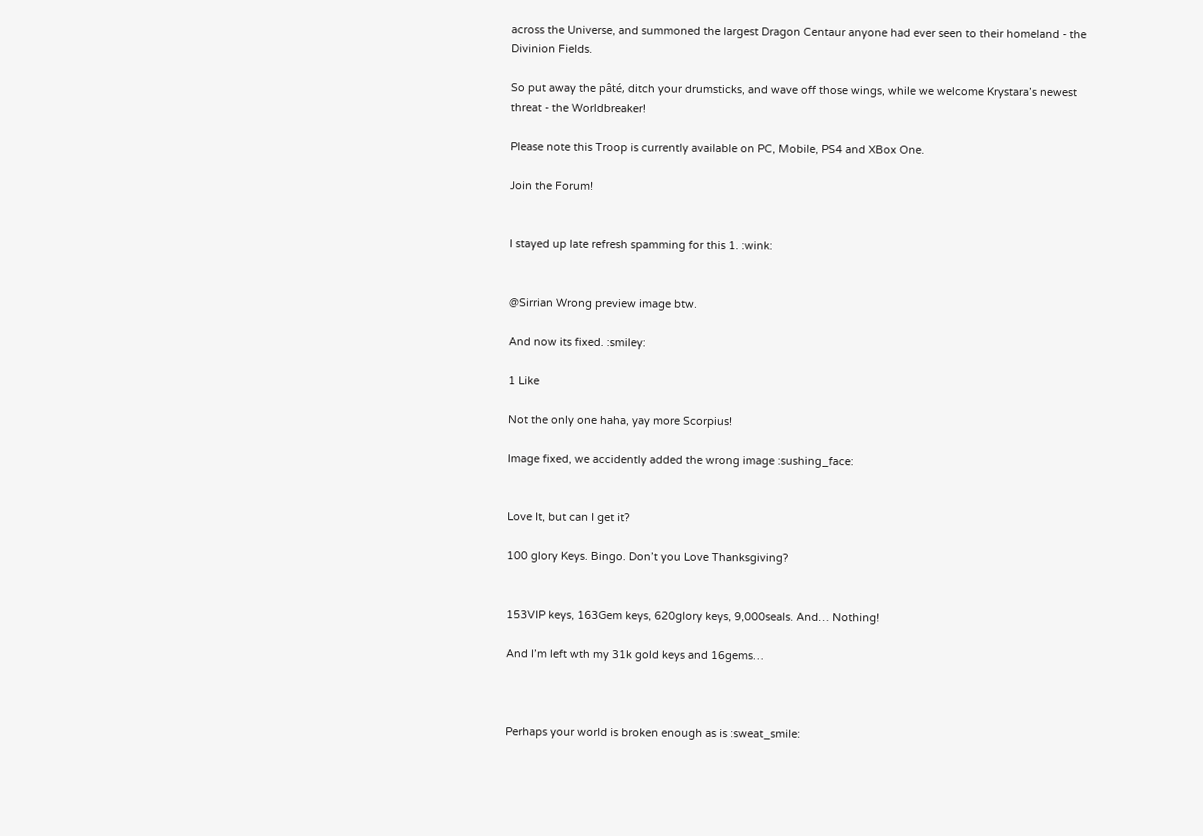across the Universe, and summoned the largest Dragon Centaur anyone had ever seen to their homeland - the Divinion Fields.

So put away the pâté, ditch your drumsticks, and wave off those wings, while we welcome Krystara’s newest threat - the Worldbreaker!

Please note this Troop is currently available on PC, Mobile, PS4 and XBox One.

Join the Forum!


I stayed up late refresh spamming for this 1. :wink:


@Sirrian Wrong preview image btw.

And now its fixed. :smiley:

1 Like

Not the only one haha, yay more Scorpius!

Image fixed, we accidently added the wrong image :sushing_face:


Love It, but can I get it?

100 glory Keys. Bingo. Don’t you Love Thanksgiving?


153VIP keys, 163Gem keys, 620glory keys, 9,000seals. And… Nothing!

And I’m left wth my 31k gold keys and 16gems…



Perhaps your world is broken enough as is :sweat_smile: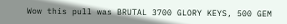Wow this pull was BRUTAL 3700 GLORY KEYS, 500 GEM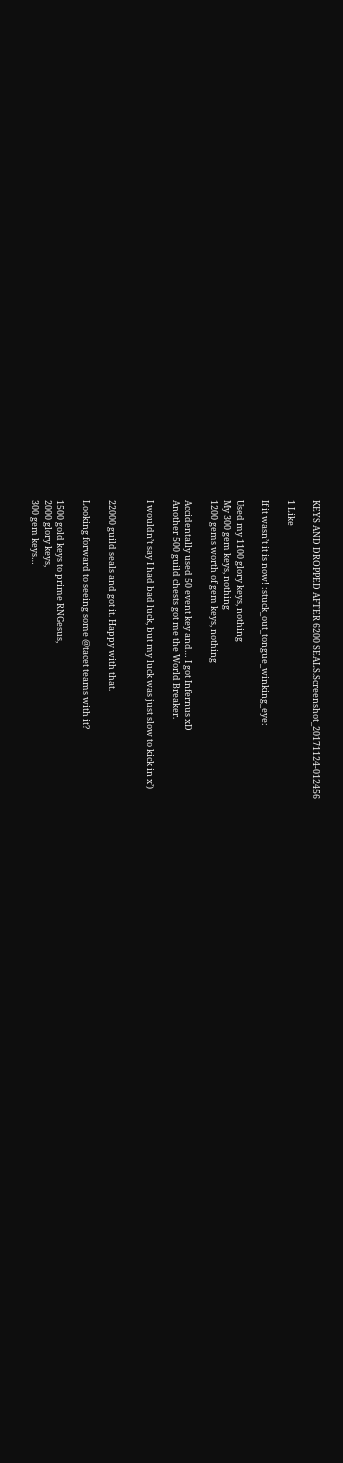KEYS AND DROPPED AFTER 6200 SEALS.Screenshot_20171124-012456

1 Like

If it wasn’t it is now! :stuck_out_tongue_winking_eye:

Used my 1100 glory keys, nothing
My 300 gem keys, nothing
1200 gems worth of gem keys, nothing

Accidentally used 50 event key and… I got Infernus xD
Another 500 guild chests got me the World Breaker.

I wouldn’t say I had bad luck, but my luck was just slow to kick in x’)


22000 guild seals and got it. Happy with that.

Looking forward to seeing some @tacet teams with it?

1500 gold keys to prime RNGesus,
2000 glory keys,
300 gem keys…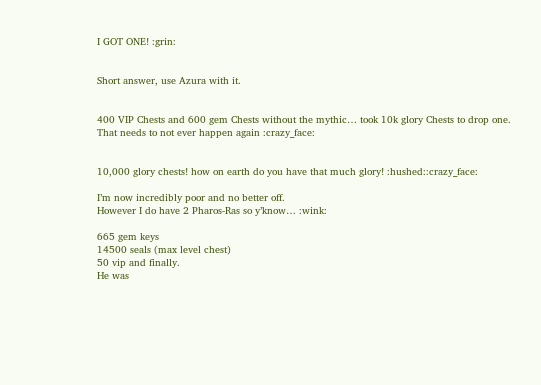I GOT ONE! :grin:


Short answer, use Azura with it.


400 VIP Chests and 600 gem Chests without the mythic… took 10k glory Chests to drop one. That needs to not ever happen again :crazy_face:


10,000 glory chests! how on earth do you have that much glory! :hushed::crazy_face:

I’m now incredibly poor and no better off.
However I do have 2 Pharos-Ras so y’know… :wink:

665 gem keys
14500 seals (max level chest)
50 vip and finally.
He was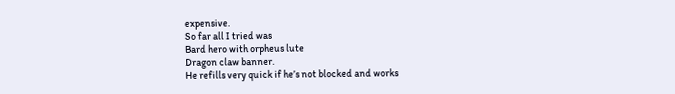expensive.
So far all I tried was
Bard hero with orpheus lute
Dragon claw banner.
He refills very quick if he’s not blocked and works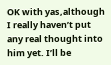OK with yas,although I really haven’t put any real thought into him yet. I’ll be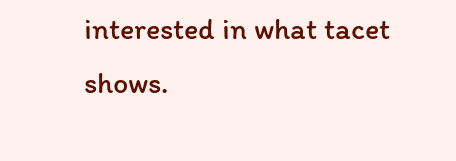interested in what tacet shows.